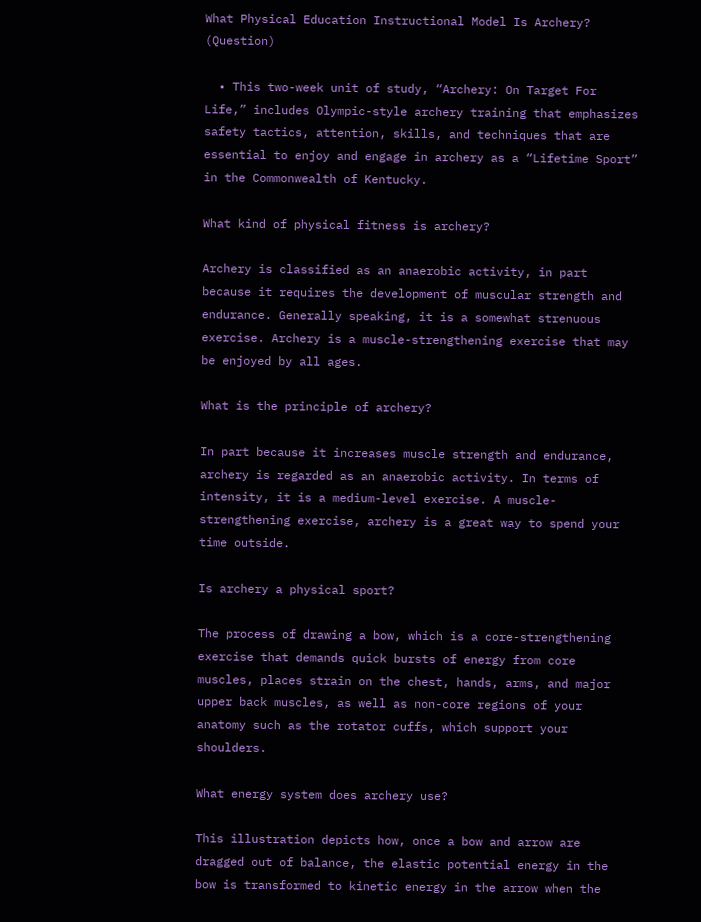What Physical Education Instructional Model Is Archery? (Question)

  • This two-week unit of study, “Archery: On Target For Life,” includes Olympic-style archery training that emphasizes safety tactics, attention, skills, and techniques that are essential to enjoy and engage in archery as a “Lifetime Sport” in the Commonwealth of Kentucky.

What kind of physical fitness is archery?

Archery is classified as an anaerobic activity, in part because it requires the development of muscular strength and endurance. Generally speaking, it is a somewhat strenuous exercise. Archery is a muscle-strengthening exercise that may be enjoyed by all ages.

What is the principle of archery?

In part because it increases muscle strength and endurance, archery is regarded as an anaerobic activity. In terms of intensity, it is a medium-level exercise. A muscle-strengthening exercise, archery is a great way to spend your time outside.

Is archery a physical sport?

The process of drawing a bow, which is a core-strengthening exercise that demands quick bursts of energy from core muscles, places strain on the chest, hands, arms, and major upper back muscles, as well as non-core regions of your anatomy such as the rotator cuffs, which support your shoulders.

What energy system does archery use?

This illustration depicts how, once a bow and arrow are dragged out of balance, the elastic potential energy in the bow is transformed to kinetic energy in the arrow when the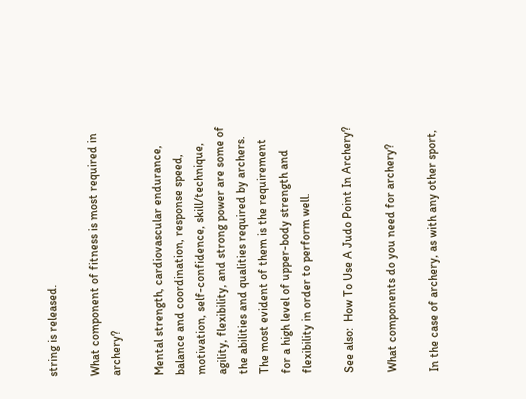string is released.

What component of fitness is most required in archery?

Mental strength, cardiovascular endurance, balance and coordination, response speed, motivation, self-confidence, skill/technique, agility, flexibility, and strong power are some of the abilities and qualities required by archers. The most evident of them is the requirement for a high level of upper-body strength and flexibility in order to perform well.

See also:  How To Use A Judo Point In Archery?

What components do you need for archery?

In the case of archery, as with any other sport,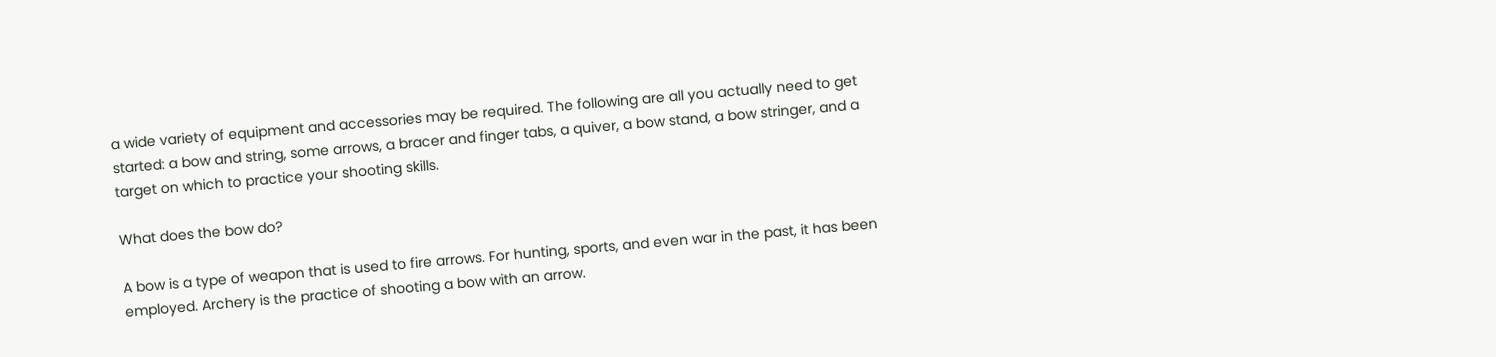a wide variety of equipment and accessories may be required. The following are all you actually need to get started: a bow and string, some arrows, a bracer and finger tabs, a quiver, a bow stand, a bow stringer, and a target on which to practice your shooting skills.

What does the bow do?

A bow is a type of weapon that is used to fire arrows. For hunting, sports, and even war in the past, it has been employed. Archery is the practice of shooting a bow with an arrow.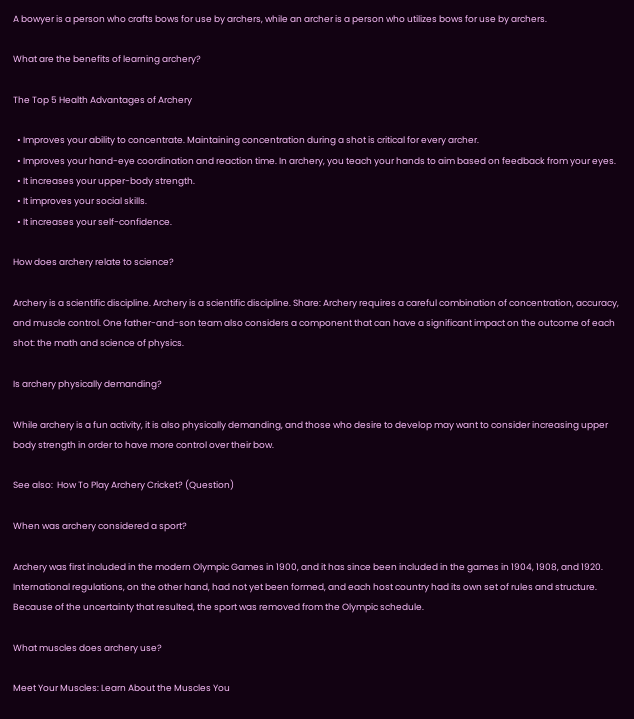A bowyer is a person who crafts bows for use by archers, while an archer is a person who utilizes bows for use by archers.

What are the benefits of learning archery?

The Top 5 Health Advantages of Archery

  • Improves your ability to concentrate. Maintaining concentration during a shot is critical for every archer.
  • Improves your hand-eye coordination and reaction time. In archery, you teach your hands to aim based on feedback from your eyes.
  • It increases your upper-body strength.
  • It improves your social skills.
  • It increases your self-confidence.

How does archery relate to science?

Archery is a scientific discipline. Archery is a scientific discipline. Share: Archery requires a careful combination of concentration, accuracy, and muscle control. One father-and-son team also considers a component that can have a significant impact on the outcome of each shot: the math and science of physics.

Is archery physically demanding?

While archery is a fun activity, it is also physically demanding, and those who desire to develop may want to consider increasing upper body strength in order to have more control over their bow.

See also:  How To Play Archery Cricket? (Question)

When was archery considered a sport?

Archery was first included in the modern Olympic Games in 1900, and it has since been included in the games in 1904, 1908, and 1920. International regulations, on the other hand, had not yet been formed, and each host country had its own set of rules and structure. Because of the uncertainty that resulted, the sport was removed from the Olympic schedule.

What muscles does archery use?

Meet Your Muscles: Learn About the Muscles You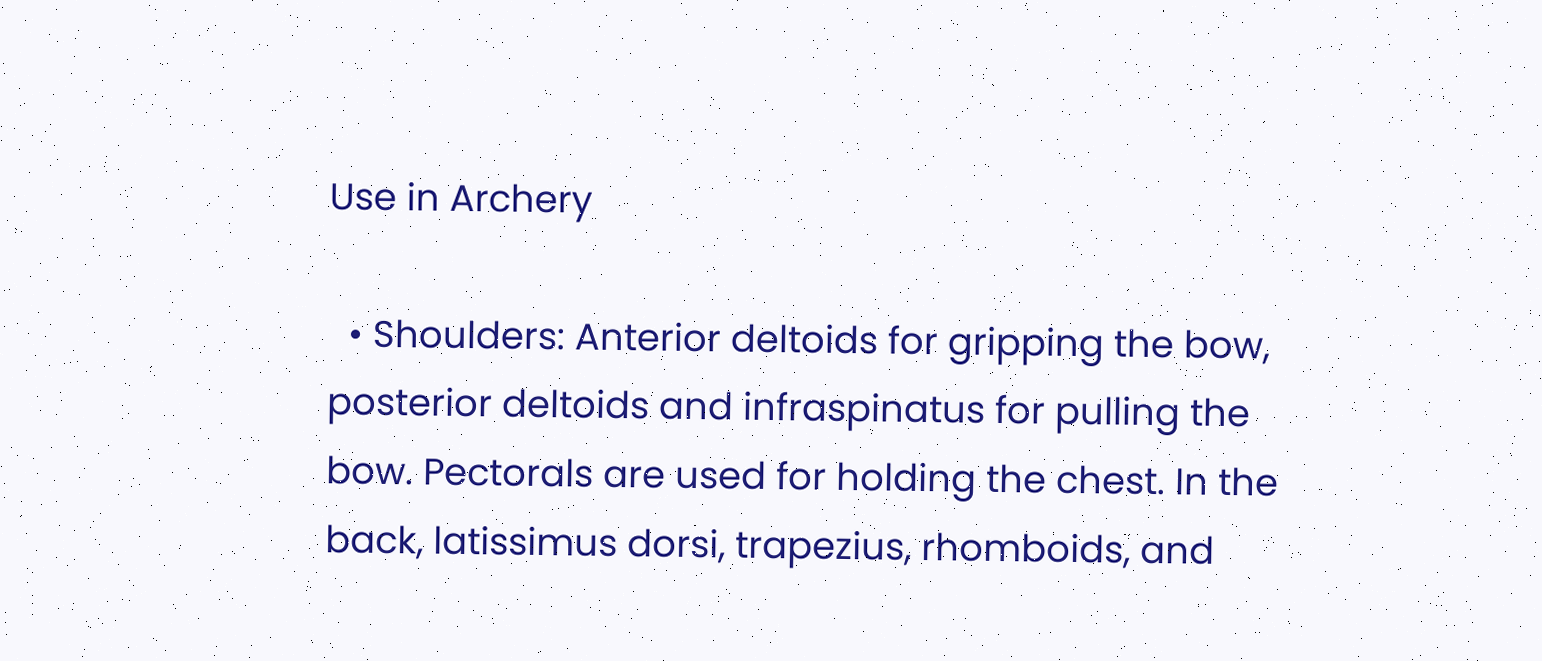Use in Archery

  • Shoulders: Anterior deltoids for gripping the bow, posterior deltoids and infraspinatus for pulling the bow. Pectorals are used for holding the chest. In the back, latissimus dorsi, trapezius, rhomboids, and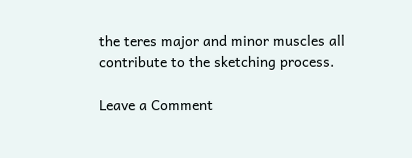the teres major and minor muscles all contribute to the sketching process.

Leave a Comment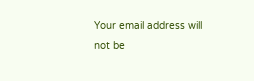Your email address will not be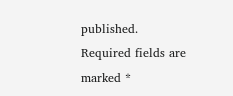published. Required fields are marked *